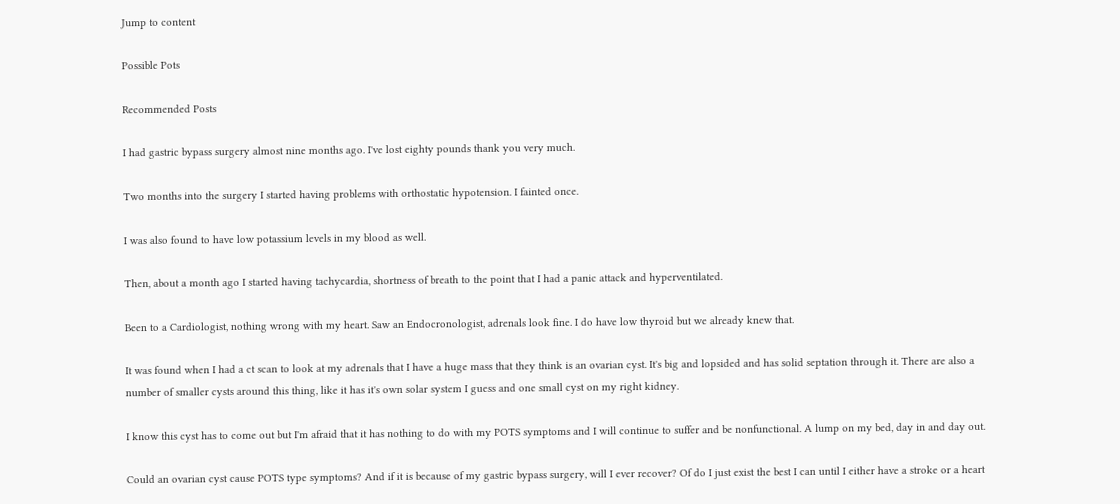Jump to content

Possible Pots

Recommended Posts

I had gastric bypass surgery almost nine months ago. I've lost eighty pounds thank you very much.

Two months into the surgery I started having problems with orthostatic hypotension. I fainted once.

I was also found to have low potassium levels in my blood as well.

Then, about a month ago I started having tachycardia, shortness of breath to the point that I had a panic attack and hyperventilated.

Been to a Cardiologist, nothing wrong with my heart. Saw an Endocronologist, adrenals look fine. I do have low thyroid but we already knew that.

It was found when I had a ct scan to look at my adrenals that I have a huge mass that they think is an ovarian cyst. It's big and lopsided and has solid septation through it. There are also a number of smaller cysts around this thing, like it has it's own solar system I guess and one small cyst on my right kidney.

I know this cyst has to come out but I'm afraid that it has nothing to do with my POTS symptoms and I will continue to suffer and be nonfunctional. A lump on my bed, day in and day out.

Could an ovarian cyst cause POTS type symptoms? And if it is because of my gastric bypass surgery, will I ever recover? Of do I just exist the best I can until I either have a stroke or a heart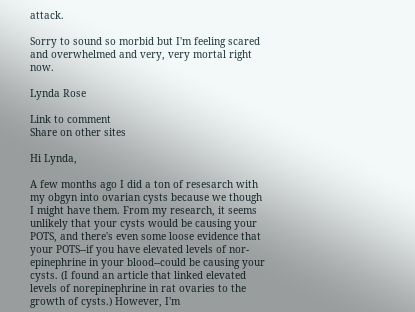attack.

Sorry to sound so morbid but I'm feeling scared and overwhelmed and very, very mortal right now.

Lynda Rose

Link to comment
Share on other sites

Hi Lynda,

A few months ago I did a ton of resesarch with my obgyn into ovarian cysts because we though I might have them. From my research, it seems unlikely that your cysts would be causing your POTS, and there's even some loose evidence that your POTS--if you have elevated levels of nor-epinephrine in your blood--could be causing your cysts. (I found an article that linked elevated levels of norepinephrine in rat ovaries to the growth of cysts.) However, I'm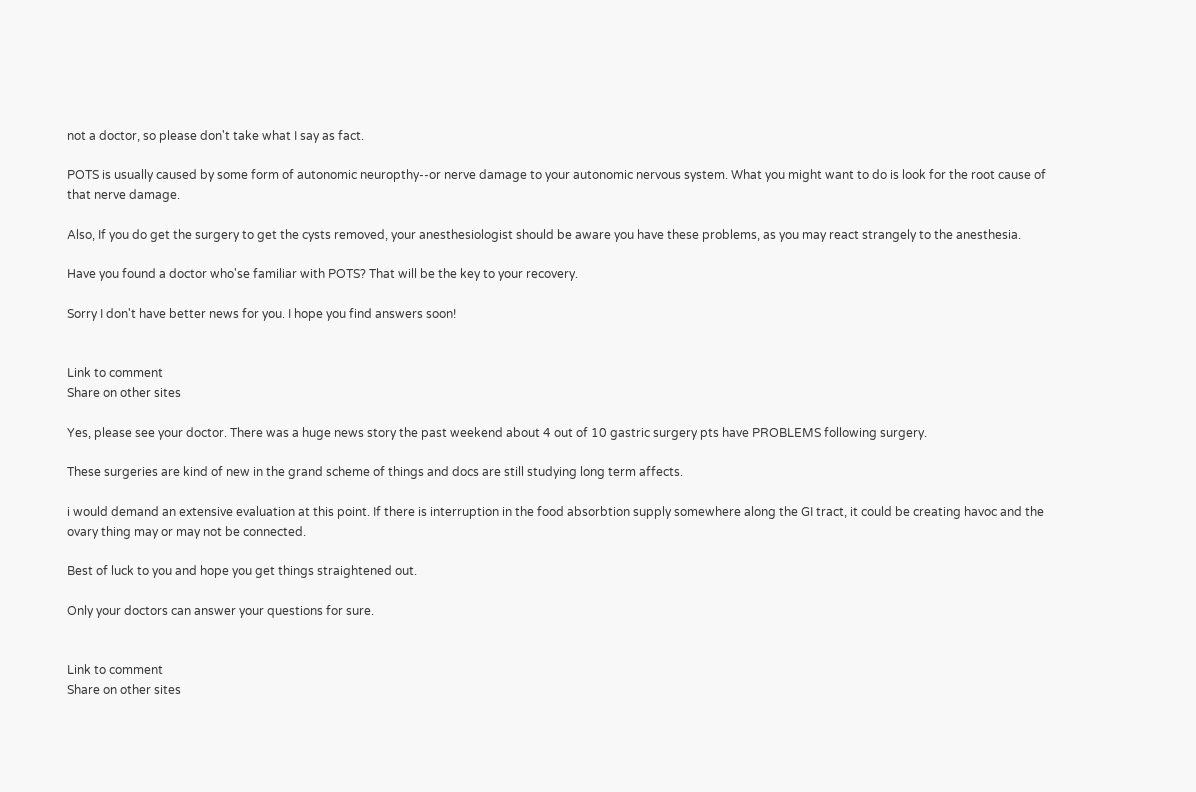not a doctor, so please don't take what I say as fact.

POTS is usually caused by some form of autonomic neuropthy--or nerve damage to your autonomic nervous system. What you might want to do is look for the root cause of that nerve damage.

Also, If you do get the surgery to get the cysts removed, your anesthesiologist should be aware you have these problems, as you may react strangely to the anesthesia.

Have you found a doctor who'se familiar with POTS? That will be the key to your recovery.

Sorry I don't have better news for you. I hope you find answers soon!


Link to comment
Share on other sites

Yes, please see your doctor. There was a huge news story the past weekend about 4 out of 10 gastric surgery pts have PROBLEMS following surgery.

These surgeries are kind of new in the grand scheme of things and docs are still studying long term affects.

i would demand an extensive evaluation at this point. If there is interruption in the food absorbtion supply somewhere along the GI tract, it could be creating havoc and the ovary thing may or may not be connected.

Best of luck to you and hope you get things straightened out.

Only your doctors can answer your questions for sure.


Link to comment
Share on other sites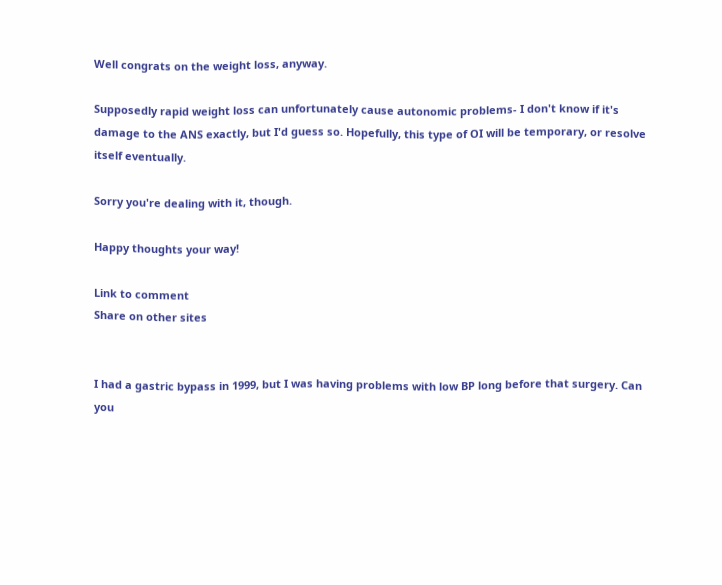Well congrats on the weight loss, anyway.

Supposedly rapid weight loss can unfortunately cause autonomic problems- I don't know if it's damage to the ANS exactly, but I'd guess so. Hopefully, this type of OI will be temporary, or resolve itself eventually.

Sorry you're dealing with it, though.

Happy thoughts your way!

Link to comment
Share on other sites


I had a gastric bypass in 1999, but I was having problems with low BP long before that surgery. Can you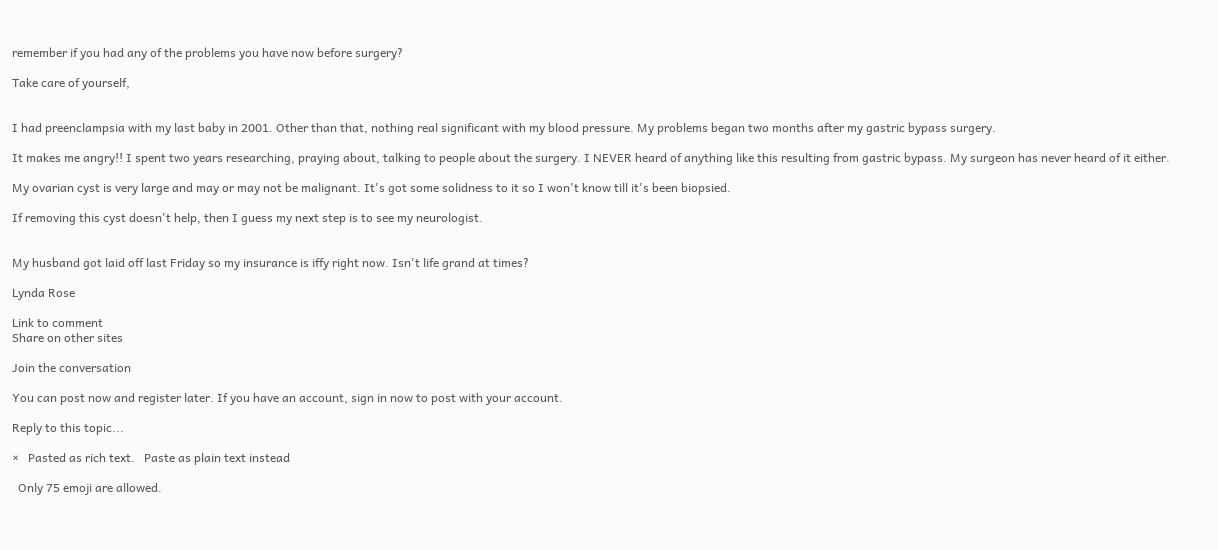remember if you had any of the problems you have now before surgery?

Take care of yourself,


I had preenclampsia with my last baby in 2001. Other than that, nothing real significant with my blood pressure. My problems began two months after my gastric bypass surgery.

It makes me angry!! I spent two years researching, praying about, talking to people about the surgery. I NEVER heard of anything like this resulting from gastric bypass. My surgeon has never heard of it either.

My ovarian cyst is very large and may or may not be malignant. It's got some solidness to it so I won't know till it's been biopsied.

If removing this cyst doesn't help, then I guess my next step is to see my neurologist.


My husband got laid off last Friday so my insurance is iffy right now. Isn't life grand at times?

Lynda Rose

Link to comment
Share on other sites

Join the conversation

You can post now and register later. If you have an account, sign in now to post with your account.

Reply to this topic...

×   Pasted as rich text.   Paste as plain text instead

  Only 75 emoji are allowed.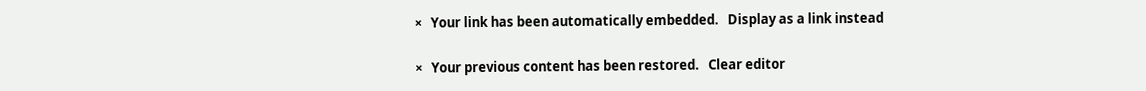×   Your link has been automatically embedded.   Display as a link instead

×   Your previous content has been restored.   Clear editor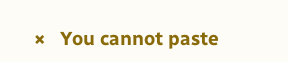×   You cannot paste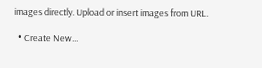images directly. Upload or insert images from URL.

  • Create New...